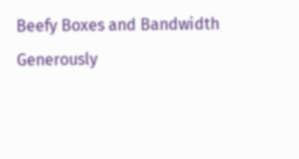Beefy Boxes and Bandwidth Generously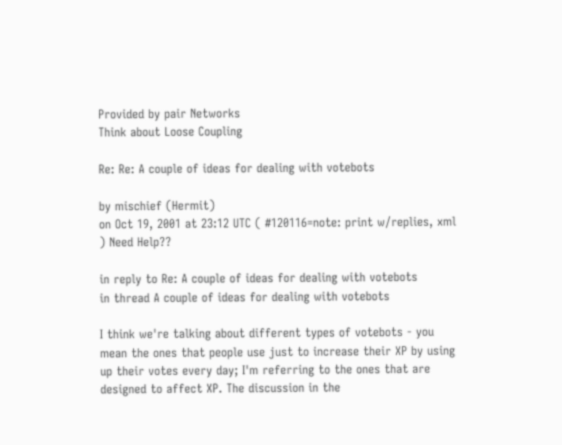Provided by pair Networks
Think about Loose Coupling

Re: Re: A couple of ideas for dealing with votebots

by mischief (Hermit)
on Oct 19, 2001 at 23:12 UTC ( #120116=note: print w/replies, xml ) Need Help??

in reply to Re: A couple of ideas for dealing with votebots
in thread A couple of ideas for dealing with votebots

I think we're talking about different types of votebots - you mean the ones that people use just to increase their XP by using up their votes every day; I'm referring to the ones that are designed to affect XP. The discussion in the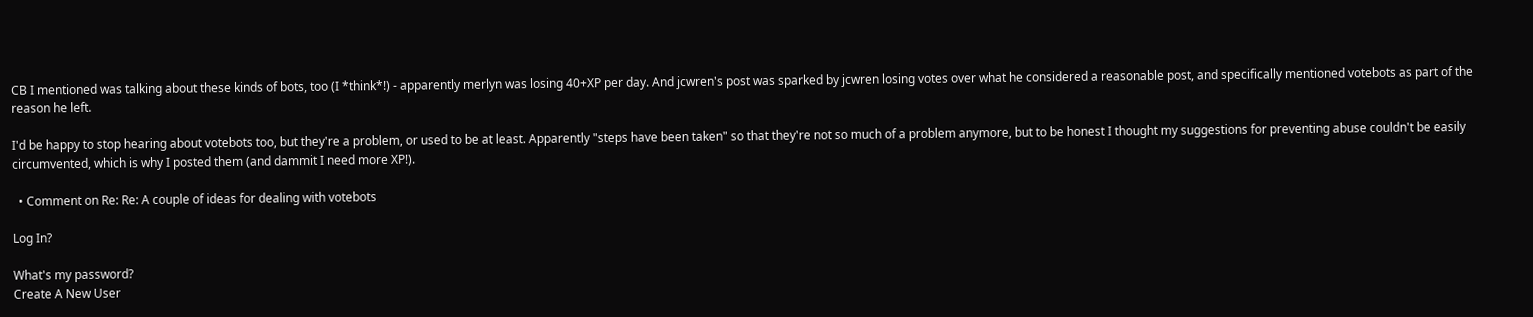CB I mentioned was talking about these kinds of bots, too (I *think*!) - apparently merlyn was losing 40+XP per day. And jcwren's post was sparked by jcwren losing votes over what he considered a reasonable post, and specifically mentioned votebots as part of the reason he left.

I'd be happy to stop hearing about votebots too, but they're a problem, or used to be at least. Apparently "steps have been taken" so that they're not so much of a problem anymore, but to be honest I thought my suggestions for preventing abuse couldn't be easily circumvented, which is why I posted them (and dammit I need more XP!).

  • Comment on Re: Re: A couple of ideas for dealing with votebots

Log In?

What's my password?
Create A New User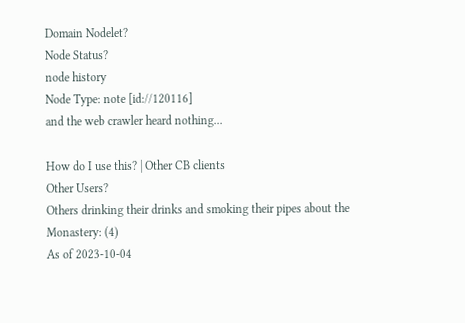Domain Nodelet?
Node Status?
node history
Node Type: note [id://120116]
and the web crawler heard nothing...

How do I use this? | Other CB clients
Other Users?
Others drinking their drinks and smoking their pipes about the Monastery: (4)
As of 2023-10-04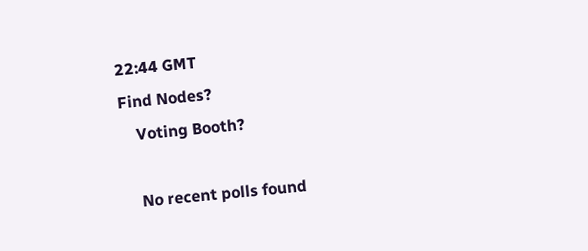22:44 GMT
Find Nodes?
    Voting Booth?

    No recent polls found